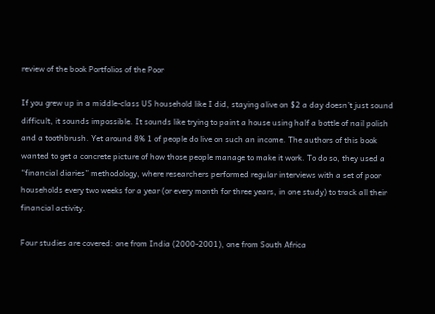review of the book Portfolios of the Poor

If you grew up in a middle-class US household like I did, staying alive on $2 a day doesn’t just sound difficult, it sounds impossible. It sounds like trying to paint a house using half a bottle of nail polish and a toothbrush. Yet around 8% 1 of people do live on such an income. The authors of this book wanted to get a concrete picture of how those people manage to make it work. To do so, they used a “financial diaries” methodology, where researchers performed regular interviews with a set of poor households every two weeks for a year (or every month for three years, in one study) to track all their financial activity.

Four studies are covered: one from India (2000-2001), one from South Africa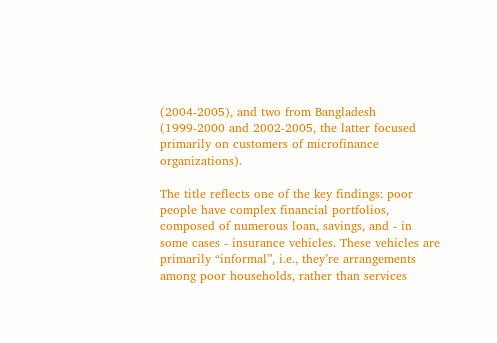(2004-2005), and two from Bangladesh (1999-2000 and 2002-2005, the latter focused primarily on customers of microfinance organizations).

The title reflects one of the key findings: poor people have complex financial portfolios, composed of numerous loan, savings, and - in some cases - insurance vehicles. These vehicles are primarily “informal”, i.e., they’re arrangements among poor households, rather than services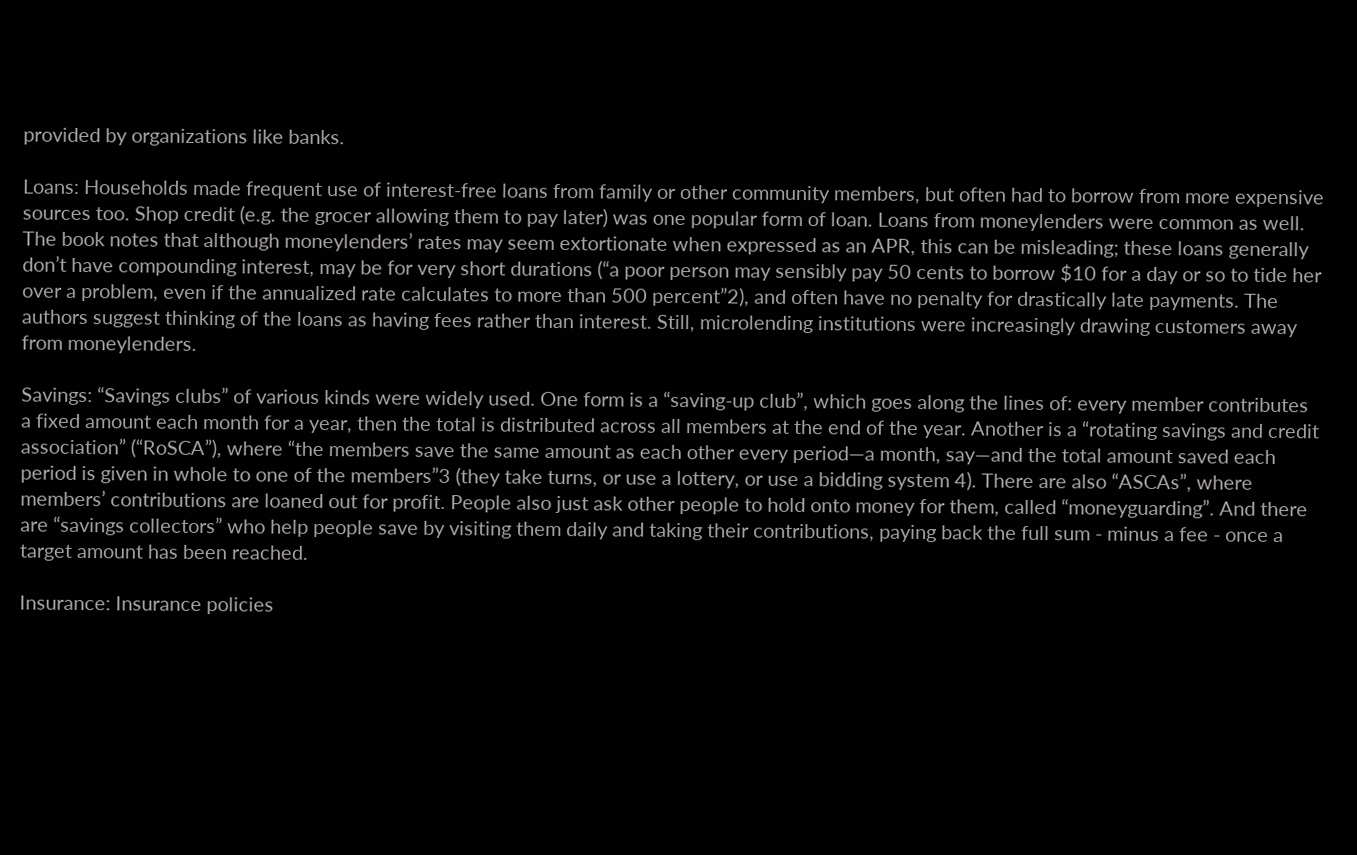provided by organizations like banks.

Loans: Households made frequent use of interest-free loans from family or other community members, but often had to borrow from more expensive sources too. Shop credit (e.g. the grocer allowing them to pay later) was one popular form of loan. Loans from moneylenders were common as well. The book notes that although moneylenders’ rates may seem extortionate when expressed as an APR, this can be misleading; these loans generally don’t have compounding interest, may be for very short durations (“a poor person may sensibly pay 50 cents to borrow $10 for a day or so to tide her over a problem, even if the annualized rate calculates to more than 500 percent”2), and often have no penalty for drastically late payments. The authors suggest thinking of the loans as having fees rather than interest. Still, microlending institutions were increasingly drawing customers away from moneylenders.

Savings: “Savings clubs” of various kinds were widely used. One form is a “saving-up club”, which goes along the lines of: every member contributes a fixed amount each month for a year, then the total is distributed across all members at the end of the year. Another is a “rotating savings and credit association” (“RoSCA”), where “the members save the same amount as each other every period—a month, say—and the total amount saved each period is given in whole to one of the members”3 (they take turns, or use a lottery, or use a bidding system 4). There are also “ASCAs”, where members’ contributions are loaned out for profit. People also just ask other people to hold onto money for them, called “moneyguarding”. And there are “savings collectors” who help people save by visiting them daily and taking their contributions, paying back the full sum - minus a fee - once a target amount has been reached.

Insurance: Insurance policies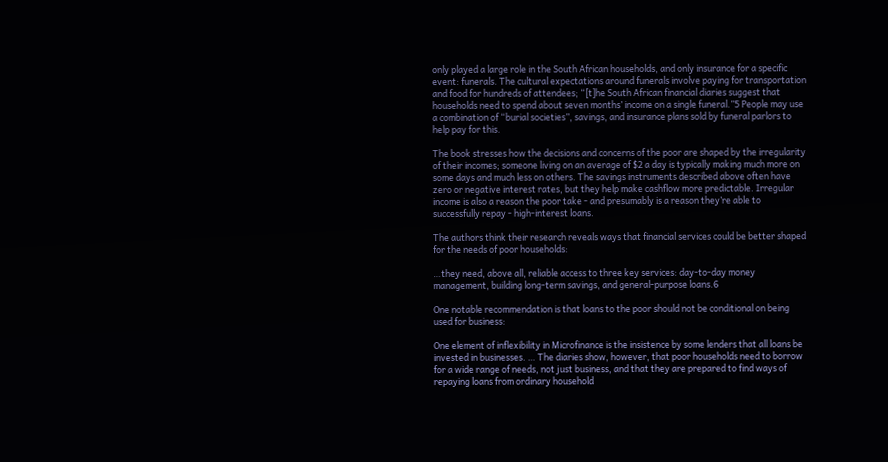only played a large role in the South African households, and only insurance for a specific event: funerals. The cultural expectations around funerals involve paying for transportation and food for hundreds of attendees; “[t]he South African financial diaries suggest that households need to spend about seven months’ income on a single funeral.”5 People may use a combination of “burial societies”, savings, and insurance plans sold by funeral parlors to help pay for this.

The book stresses how the decisions and concerns of the poor are shaped by the irregularity of their incomes; someone living on an average of $2 a day is typically making much more on some days and much less on others. The savings instruments described above often have zero or negative interest rates, but they help make cashflow more predictable. Irregular income is also a reason the poor take - and presumably is a reason they’re able to successfully repay - high-interest loans.

The authors think their research reveals ways that financial services could be better shaped for the needs of poor households:

…they need, above all, reliable access to three key services: day-to-day money management, building long-term savings, and general-purpose loans.6

One notable recommendation is that loans to the poor should not be conditional on being used for business:

One element of inflexibility in Microfinance is the insistence by some lenders that all loans be invested in businesses. … The diaries show, however, that poor households need to borrow for a wide range of needs, not just business, and that they are prepared to find ways of repaying loans from ordinary household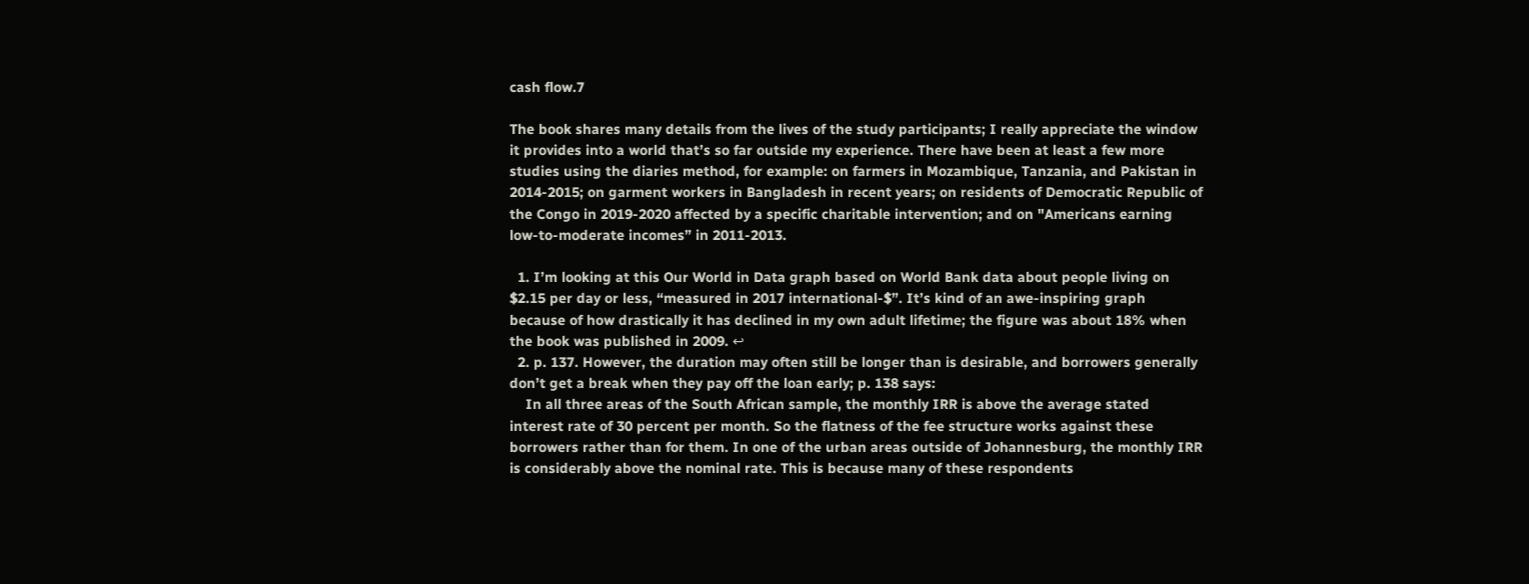cash flow.7

The book shares many details from the lives of the study participants; I really appreciate the window it provides into a world that’s so far outside my experience. There have been at least a few more studies using the diaries method, for example: on farmers in Mozambique, Tanzania, and Pakistan in 2014-2015; on garment workers in Bangladesh in recent years; on residents of Democratic Republic of the Congo in 2019-2020 affected by a specific charitable intervention; and on "Americans earning low-to-moderate incomes” in 2011-2013.

  1. I’m looking at this Our World in Data graph based on World Bank data about people living on $2.15 per day or less, “measured in 2017 international-$”. It’s kind of an awe-inspiring graph because of how drastically it has declined in my own adult lifetime; the figure was about 18% when the book was published in 2009. ↩
  2. p. 137. However, the duration may often still be longer than is desirable, and borrowers generally don’t get a break when they pay off the loan early; p. 138 says:
    In all three areas of the South African sample, the monthly IRR is above the average stated interest rate of 30 percent per month. So the flatness of the fee structure works against these borrowers rather than for them. In one of the urban areas outside of Johannesburg, the monthly IRR is considerably above the nominal rate. This is because many of these respondents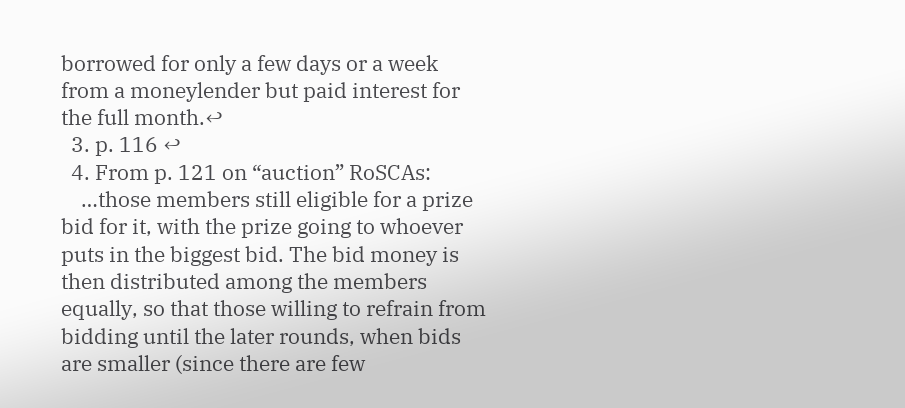borrowed for only a few days or a week from a moneylender but paid interest for the full month.↩
  3. p. 116 ↩
  4. From p. 121 on “auction” RoSCAs:
    …those members still eligible for a prize bid for it, with the prize going to whoever puts in the biggest bid. The bid money is then distributed among the members equally, so that those willing to refrain from bidding until the later rounds, when bids are smaller (since there are few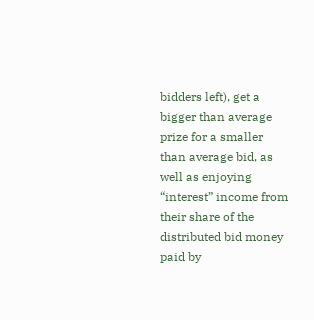bidders left), get a bigger than average prize for a smaller than average bid, as well as enjoying “interest” income from their share of the distributed bid money paid by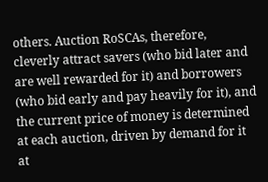others. Auction RoSCAs, therefore, cleverly attract savers (who bid later and are well rewarded for it) and borrowers (who bid early and pay heavily for it), and the current price of money is determined at each auction, driven by demand for it at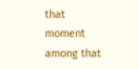that moment among that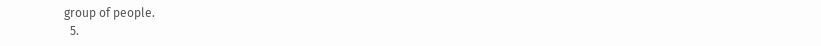group of people.
  5.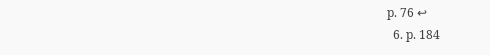p. 76 ↩
  6. p. 184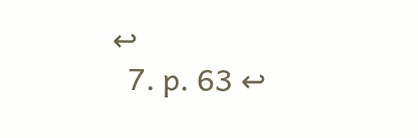↩
  7. p. 63 ↩